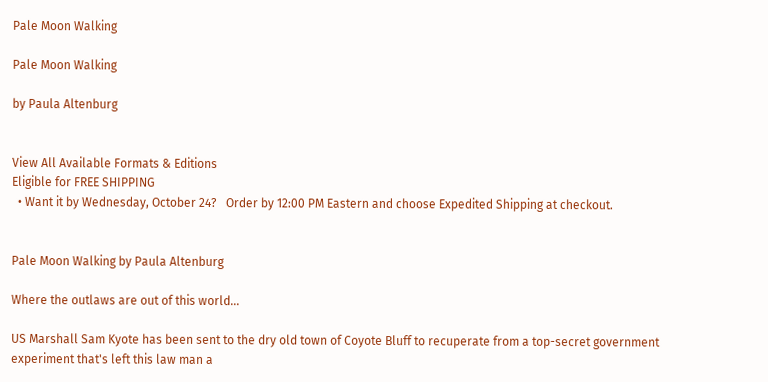Pale Moon Walking

Pale Moon Walking

by Paula Altenburg


View All Available Formats & Editions
Eligible for FREE SHIPPING
  • Want it by Wednesday, October 24?   Order by 12:00 PM Eastern and choose Expedited Shipping at checkout.


Pale Moon Walking by Paula Altenburg

Where the outlaws are out of this world...

US Marshall Sam Kyote has been sent to the dry old town of Coyote Bluff to recuperate from a top-secret government experiment that's left this law man a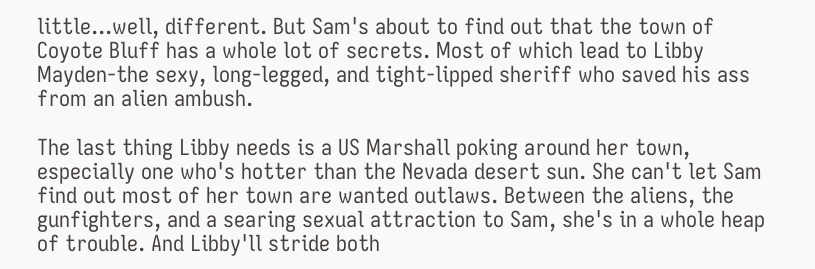little...well, different. But Sam's about to find out that the town of Coyote Bluff has a whole lot of secrets. Most of which lead to Libby Mayden-the sexy, long-legged, and tight-lipped sheriff who saved his ass from an alien ambush.

The last thing Libby needs is a US Marshall poking around her town, especially one who's hotter than the Nevada desert sun. She can't let Sam find out most of her town are wanted outlaws. Between the aliens, the gunfighters, and a searing sexual attraction to Sam, she's in a whole heap of trouble. And Libby'll stride both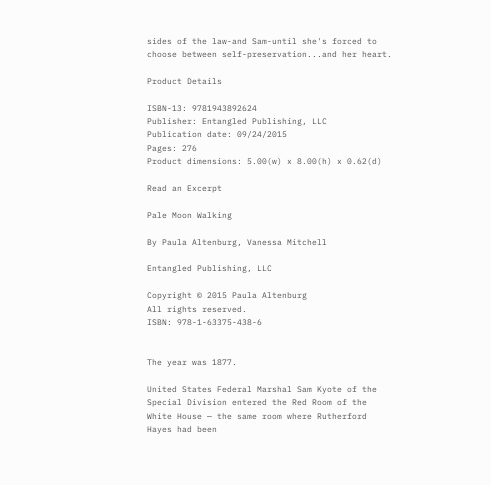sides of the law-and Sam-until she's forced to choose between self-preservation...and her heart.

Product Details

ISBN-13: 9781943892624
Publisher: Entangled Publishing, LLC
Publication date: 09/24/2015
Pages: 276
Product dimensions: 5.00(w) x 8.00(h) x 0.62(d)

Read an Excerpt

Pale Moon Walking

By Paula Altenburg, Vanessa Mitchell

Entangled Publishing, LLC

Copyright © 2015 Paula Altenburg
All rights reserved.
ISBN: 978-1-63375-438-6


The year was 1877.

United States Federal Marshal Sam Kyote of the Special Division entered the Red Room of the White House — the same room where Rutherford Hayes had been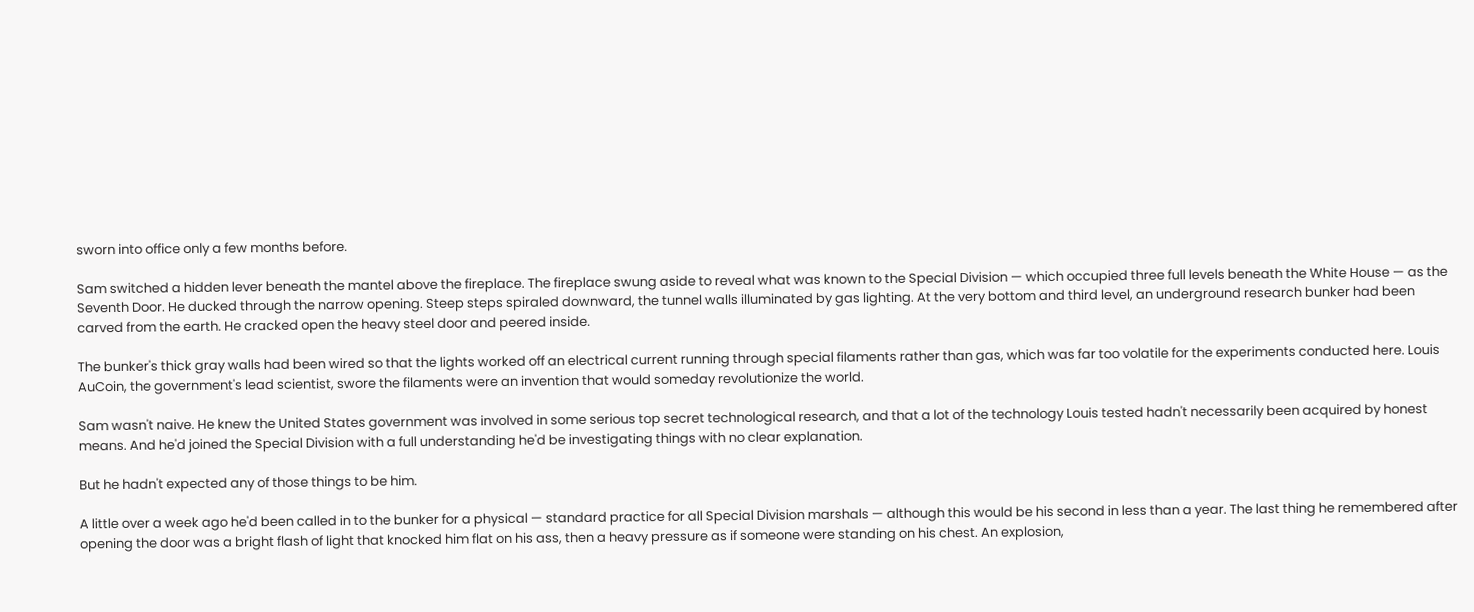sworn into office only a few months before.

Sam switched a hidden lever beneath the mantel above the fireplace. The fireplace swung aside to reveal what was known to the Special Division — which occupied three full levels beneath the White House — as the Seventh Door. He ducked through the narrow opening. Steep steps spiraled downward, the tunnel walls illuminated by gas lighting. At the very bottom and third level, an underground research bunker had been carved from the earth. He cracked open the heavy steel door and peered inside.

The bunker's thick gray walls had been wired so that the lights worked off an electrical current running through special filaments rather than gas, which was far too volatile for the experiments conducted here. Louis AuCoin, the government's lead scientist, swore the filaments were an invention that would someday revolutionize the world.

Sam wasn't naive. He knew the United States government was involved in some serious top secret technological research, and that a lot of the technology Louis tested hadn't necessarily been acquired by honest means. And he'd joined the Special Division with a full understanding he'd be investigating things with no clear explanation.

But he hadn't expected any of those things to be him.

A little over a week ago he'd been called in to the bunker for a physical — standard practice for all Special Division marshals — although this would be his second in less than a year. The last thing he remembered after opening the door was a bright flash of light that knocked him flat on his ass, then a heavy pressure as if someone were standing on his chest. An explosion,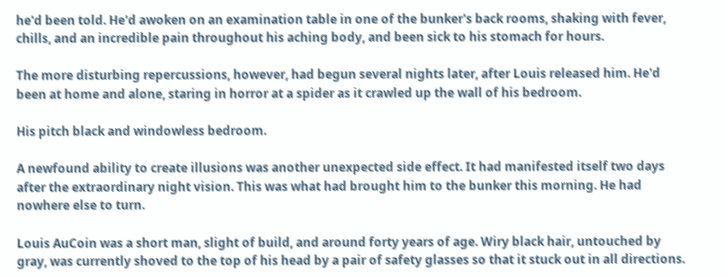he'd been told. He'd awoken on an examination table in one of the bunker's back rooms, shaking with fever, chills, and an incredible pain throughout his aching body, and been sick to his stomach for hours.

The more disturbing repercussions, however, had begun several nights later, after Louis released him. He'd been at home and alone, staring in horror at a spider as it crawled up the wall of his bedroom.

His pitch black and windowless bedroom.

A newfound ability to create illusions was another unexpected side effect. It had manifested itself two days after the extraordinary night vision. This was what had brought him to the bunker this morning. He had nowhere else to turn.

Louis AuCoin was a short man, slight of build, and around forty years of age. Wiry black hair, untouched by gray, was currently shoved to the top of his head by a pair of safety glasses so that it stuck out in all directions.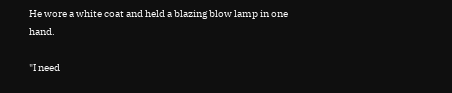He wore a white coat and held a blazing blow lamp in one hand.

"I need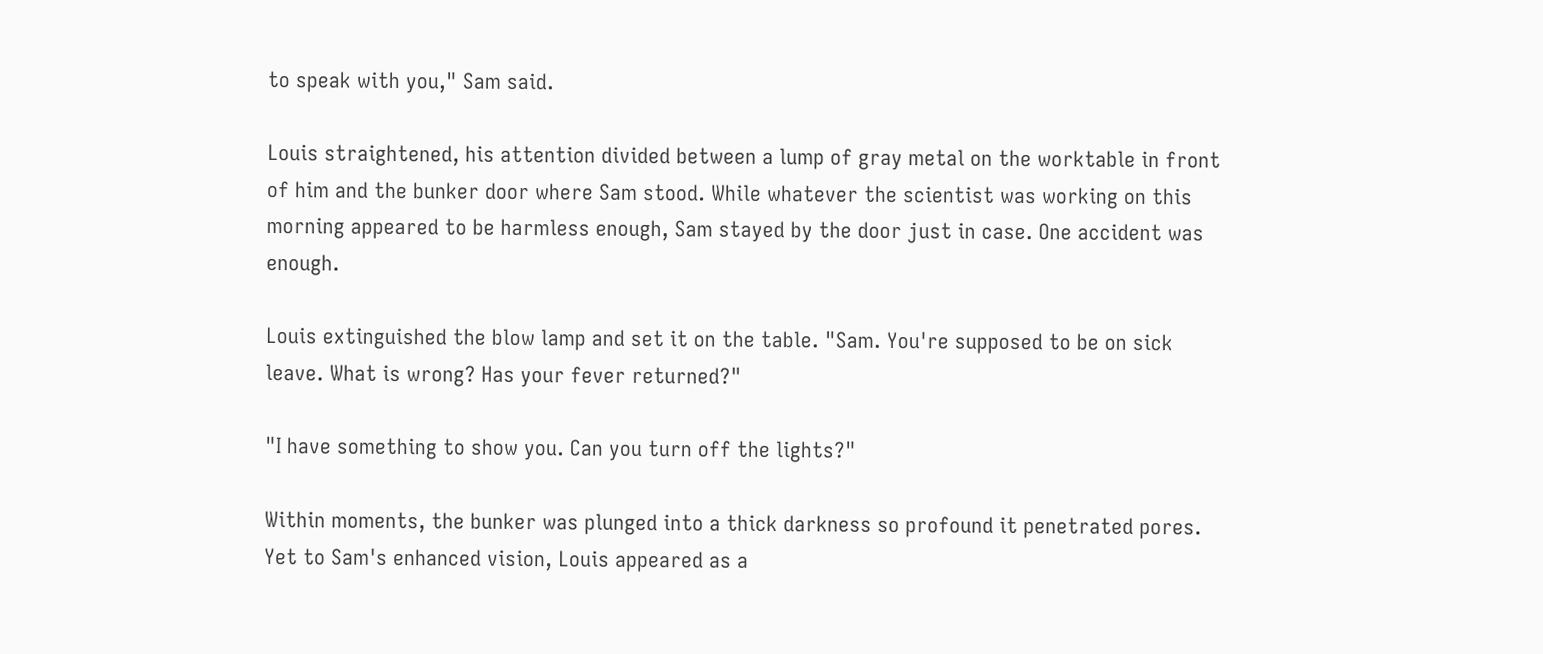to speak with you," Sam said.

Louis straightened, his attention divided between a lump of gray metal on the worktable in front of him and the bunker door where Sam stood. While whatever the scientist was working on this morning appeared to be harmless enough, Sam stayed by the door just in case. One accident was enough.

Louis extinguished the blow lamp and set it on the table. "Sam. You're supposed to be on sick leave. What is wrong? Has your fever returned?"

"I have something to show you. Can you turn off the lights?"

Within moments, the bunker was plunged into a thick darkness so profound it penetrated pores. Yet to Sam's enhanced vision, Louis appeared as a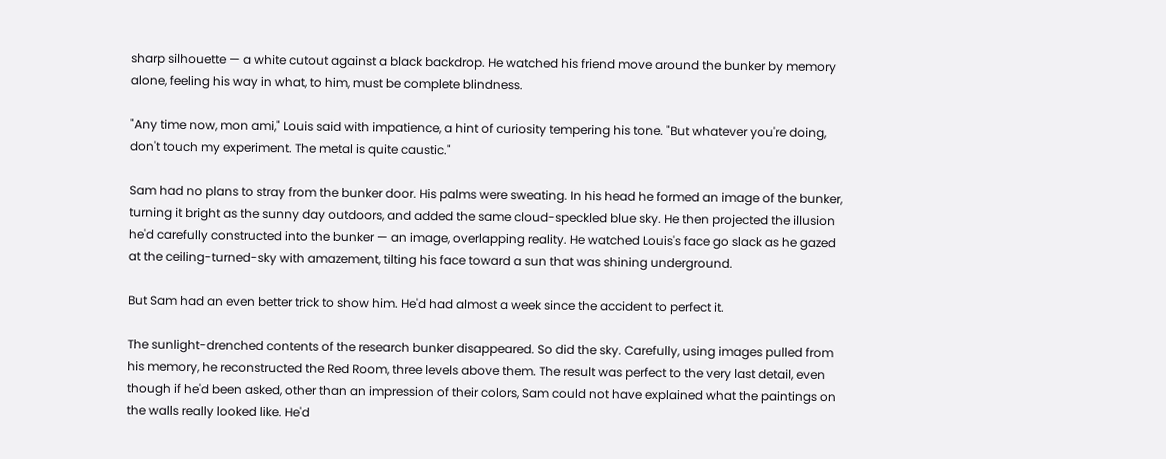sharp silhouette — a white cutout against a black backdrop. He watched his friend move around the bunker by memory alone, feeling his way in what, to him, must be complete blindness.

"Any time now, mon ami," Louis said with impatience, a hint of curiosity tempering his tone. "But whatever you're doing, don't touch my experiment. The metal is quite caustic."

Sam had no plans to stray from the bunker door. His palms were sweating. In his head he formed an image of the bunker, turning it bright as the sunny day outdoors, and added the same cloud-speckled blue sky. He then projected the illusion he'd carefully constructed into the bunker — an image, overlapping reality. He watched Louis's face go slack as he gazed at the ceiling-turned-sky with amazement, tilting his face toward a sun that was shining underground.

But Sam had an even better trick to show him. He'd had almost a week since the accident to perfect it.

The sunlight-drenched contents of the research bunker disappeared. So did the sky. Carefully, using images pulled from his memory, he reconstructed the Red Room, three levels above them. The result was perfect to the very last detail, even though if he'd been asked, other than an impression of their colors, Sam could not have explained what the paintings on the walls really looked like. He'd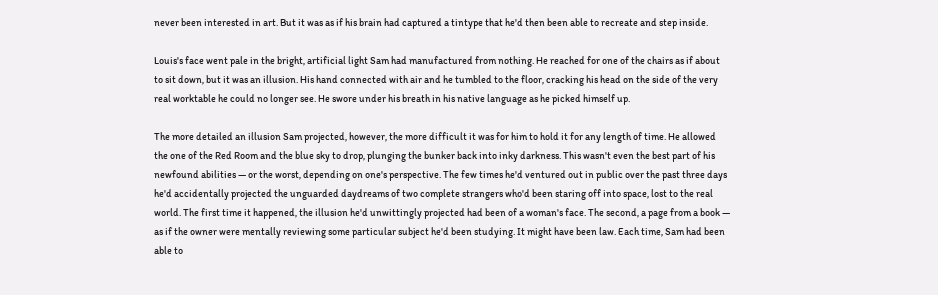never been interested in art. But it was as if his brain had captured a tintype that he'd then been able to recreate and step inside.

Louis's face went pale in the bright, artificial light Sam had manufactured from nothing. He reached for one of the chairs as if about to sit down, but it was an illusion. His hand connected with air and he tumbled to the floor, cracking his head on the side of the very real worktable he could no longer see. He swore under his breath in his native language as he picked himself up.

The more detailed an illusion Sam projected, however, the more difficult it was for him to hold it for any length of time. He allowed the one of the Red Room and the blue sky to drop, plunging the bunker back into inky darkness. This wasn't even the best part of his newfound abilities — or the worst, depending on one's perspective. The few times he'd ventured out in public over the past three days he'd accidentally projected the unguarded daydreams of two complete strangers who'd been staring off into space, lost to the real world. The first time it happened, the illusion he'd unwittingly projected had been of a woman's face. The second, a page from a book — as if the owner were mentally reviewing some particular subject he'd been studying. It might have been law. Each time, Sam had been able to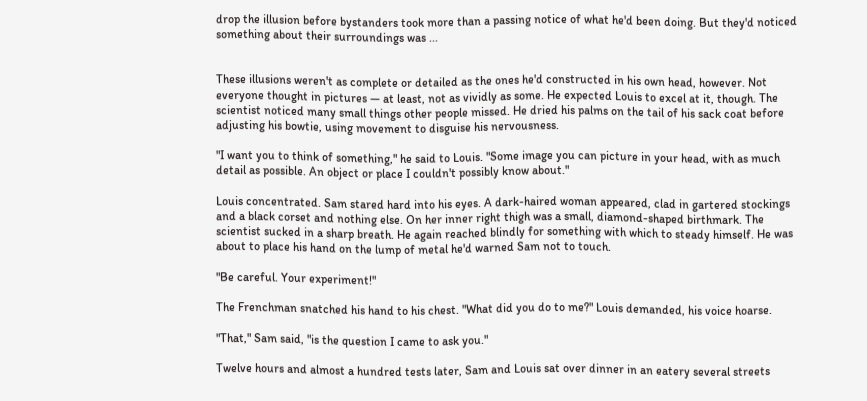drop the illusion before bystanders took more than a passing notice of what he'd been doing. But they'd noticed something about their surroundings was ...


These illusions weren't as complete or detailed as the ones he'd constructed in his own head, however. Not everyone thought in pictures — at least, not as vividly as some. He expected Louis to excel at it, though. The scientist noticed many small things other people missed. He dried his palms on the tail of his sack coat before adjusting his bowtie, using movement to disguise his nervousness.

"I want you to think of something," he said to Louis. "Some image you can picture in your head, with as much detail as possible. An object or place I couldn't possibly know about."

Louis concentrated. Sam stared hard into his eyes. A dark-haired woman appeared, clad in gartered stockings and a black corset and nothing else. On her inner right thigh was a small, diamond-shaped birthmark. The scientist sucked in a sharp breath. He again reached blindly for something with which to steady himself. He was about to place his hand on the lump of metal he'd warned Sam not to touch.

"Be careful. Your experiment!"

The Frenchman snatched his hand to his chest. "What did you do to me?" Louis demanded, his voice hoarse.

"That," Sam said, "is the question I came to ask you."

Twelve hours and almost a hundred tests later, Sam and Louis sat over dinner in an eatery several streets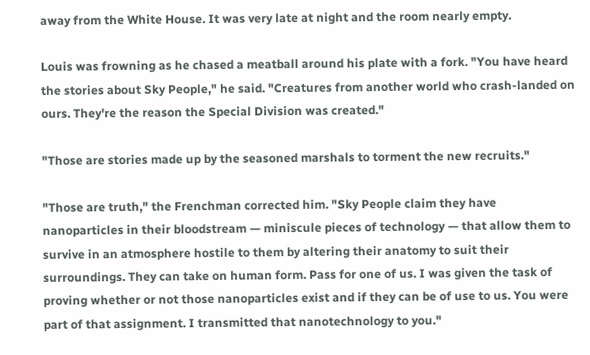away from the White House. It was very late at night and the room nearly empty.

Louis was frowning as he chased a meatball around his plate with a fork. "You have heard the stories about Sky People," he said. "Creatures from another world who crash-landed on ours. They're the reason the Special Division was created."

"Those are stories made up by the seasoned marshals to torment the new recruits."

"Those are truth," the Frenchman corrected him. "Sky People claim they have nanoparticles in their bloodstream — miniscule pieces of technology — that allow them to survive in an atmosphere hostile to them by altering their anatomy to suit their surroundings. They can take on human form. Pass for one of us. I was given the task of proving whether or not those nanoparticles exist and if they can be of use to us. You were part of that assignment. I transmitted that nanotechnology to you."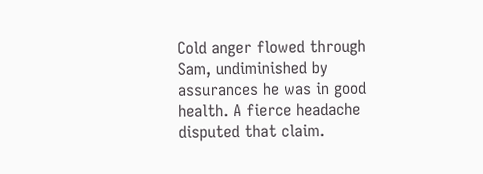Cold anger flowed through Sam, undiminished by assurances he was in good health. A fierce headache disputed that claim.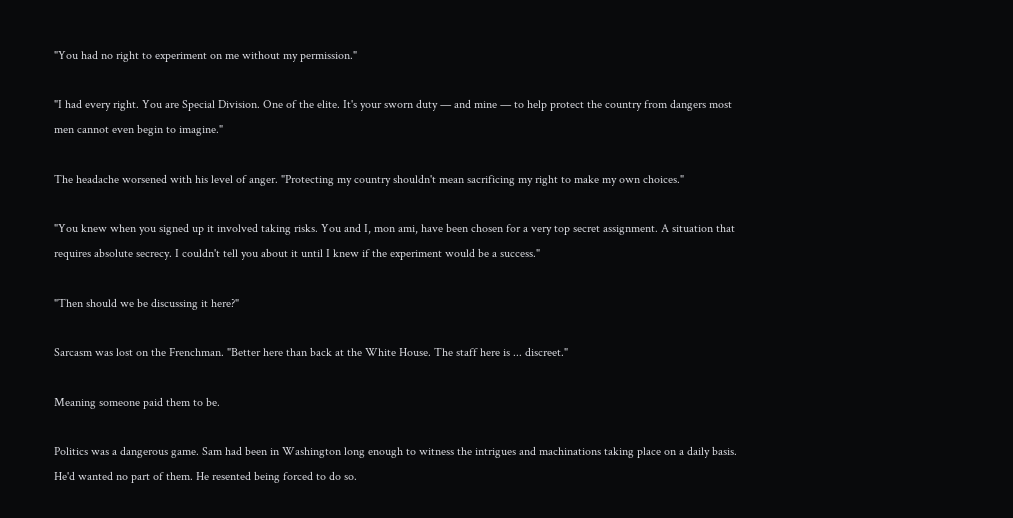"You had no right to experiment on me without my permission."

"I had every right. You are Special Division. One of the elite. It's your sworn duty — and mine — to help protect the country from dangers most men cannot even begin to imagine."

The headache worsened with his level of anger. "Protecting my country shouldn't mean sacrificing my right to make my own choices."

"You knew when you signed up it involved taking risks. You and I, mon ami, have been chosen for a very top secret assignment. A situation that requires absolute secrecy. I couldn't tell you about it until I knew if the experiment would be a success."

"Then should we be discussing it here?"

Sarcasm was lost on the Frenchman. "Better here than back at the White House. The staff here is ... discreet."

Meaning someone paid them to be.

Politics was a dangerous game. Sam had been in Washington long enough to witness the intrigues and machinations taking place on a daily basis. He'd wanted no part of them. He resented being forced to do so.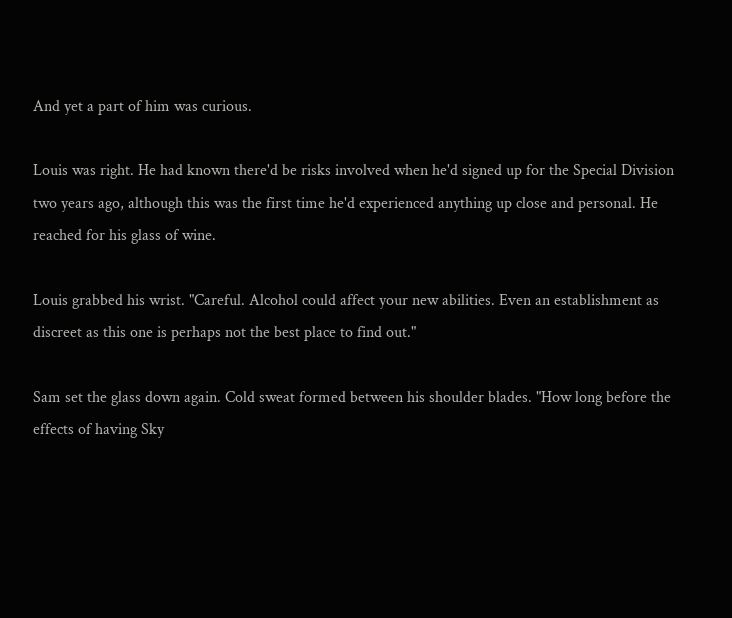And yet a part of him was curious.

Louis was right. He had known there'd be risks involved when he'd signed up for the Special Division two years ago, although this was the first time he'd experienced anything up close and personal. He reached for his glass of wine.

Louis grabbed his wrist. "Careful. Alcohol could affect your new abilities. Even an establishment as discreet as this one is perhaps not the best place to find out."

Sam set the glass down again. Cold sweat formed between his shoulder blades. "How long before the effects of having Sky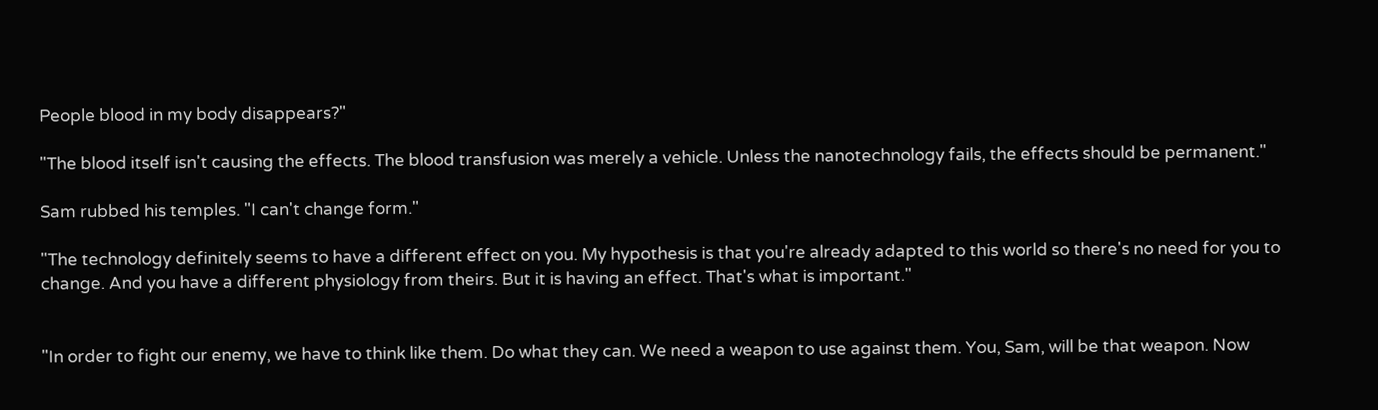People blood in my body disappears?"

"The blood itself isn't causing the effects. The blood transfusion was merely a vehicle. Unless the nanotechnology fails, the effects should be permanent."

Sam rubbed his temples. "I can't change form."

"The technology definitely seems to have a different effect on you. My hypothesis is that you're already adapted to this world so there's no need for you to change. And you have a different physiology from theirs. But it is having an effect. That's what is important."


"In order to fight our enemy, we have to think like them. Do what they can. We need a weapon to use against them. You, Sam, will be that weapon. Now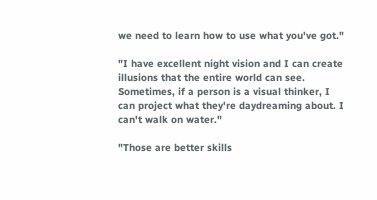we need to learn how to use what you've got."

"I have excellent night vision and I can create illusions that the entire world can see. Sometimes, if a person is a visual thinker, I can project what they're daydreaming about. I can't walk on water."

"Those are better skills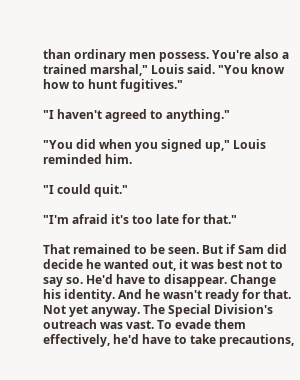than ordinary men possess. You're also a trained marshal," Louis said. "You know how to hunt fugitives."

"I haven't agreed to anything."

"You did when you signed up," Louis reminded him.

"I could quit."

"I'm afraid it's too late for that."

That remained to be seen. But if Sam did decide he wanted out, it was best not to say so. He'd have to disappear. Change his identity. And he wasn't ready for that. Not yet anyway. The Special Division's outreach was vast. To evade them effectively, he'd have to take precautions,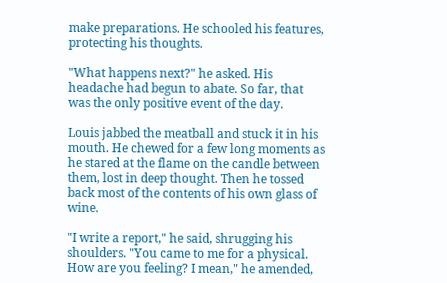make preparations. He schooled his features, protecting his thoughts.

"What happens next?" he asked. His headache had begun to abate. So far, that was the only positive event of the day.

Louis jabbed the meatball and stuck it in his mouth. He chewed for a few long moments as he stared at the flame on the candle between them, lost in deep thought. Then he tossed back most of the contents of his own glass of wine.

"I write a report," he said, shrugging his shoulders. "You came to me for a physical. How are you feeling? I mean," he amended,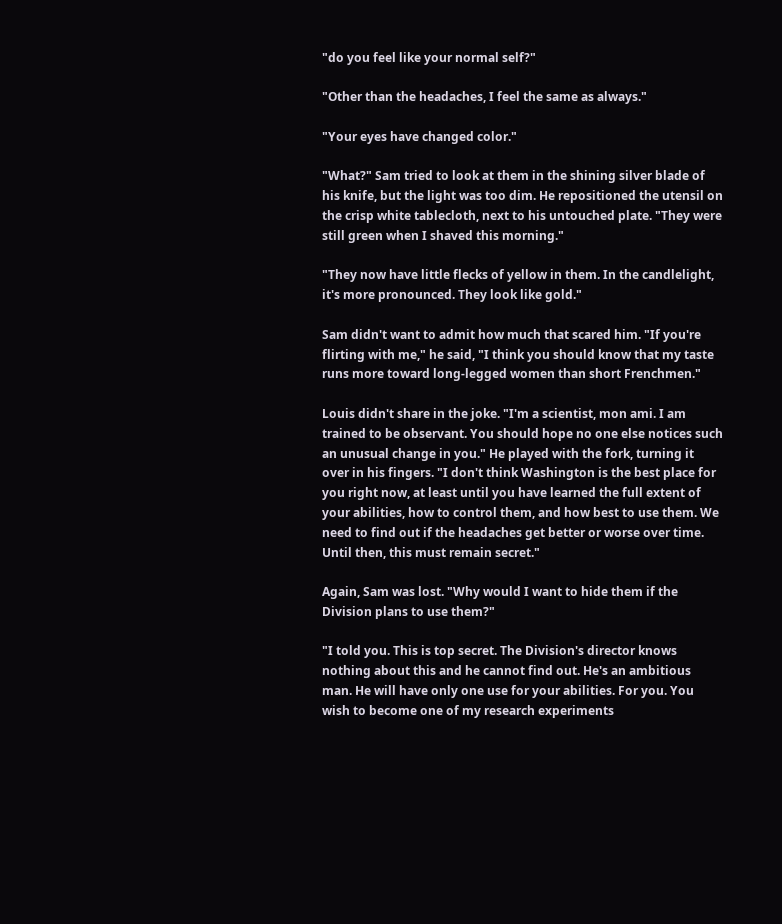"do you feel like your normal self?"

"Other than the headaches, I feel the same as always."

"Your eyes have changed color."

"What?" Sam tried to look at them in the shining silver blade of his knife, but the light was too dim. He repositioned the utensil on the crisp white tablecloth, next to his untouched plate. "They were still green when I shaved this morning."

"They now have little flecks of yellow in them. In the candlelight, it's more pronounced. They look like gold."

Sam didn't want to admit how much that scared him. "If you're flirting with me," he said, "I think you should know that my taste runs more toward long-legged women than short Frenchmen."

Louis didn't share in the joke. "I'm a scientist, mon ami. I am trained to be observant. You should hope no one else notices such an unusual change in you." He played with the fork, turning it over in his fingers. "I don't think Washington is the best place for you right now, at least until you have learned the full extent of your abilities, how to control them, and how best to use them. We need to find out if the headaches get better or worse over time. Until then, this must remain secret."

Again, Sam was lost. "Why would I want to hide them if the Division plans to use them?"

"I told you. This is top secret. The Division's director knows nothing about this and he cannot find out. He's an ambitious man. He will have only one use for your abilities. For you. You wish to become one of my research experiments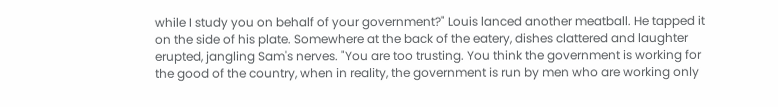while I study you on behalf of your government?" Louis lanced another meatball. He tapped it on the side of his plate. Somewhere at the back of the eatery, dishes clattered and laughter erupted, jangling Sam's nerves. "You are too trusting. You think the government is working for the good of the country, when in reality, the government is run by men who are working only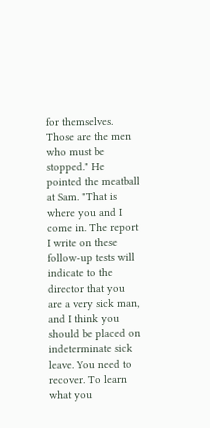for themselves. Those are the men who must be stopped." He pointed the meatball at Sam. "That is where you and I come in. The report I write on these follow-up tests will indicate to the director that you are a very sick man, and I think you should be placed on indeterminate sick leave. You need to recover. To learn what you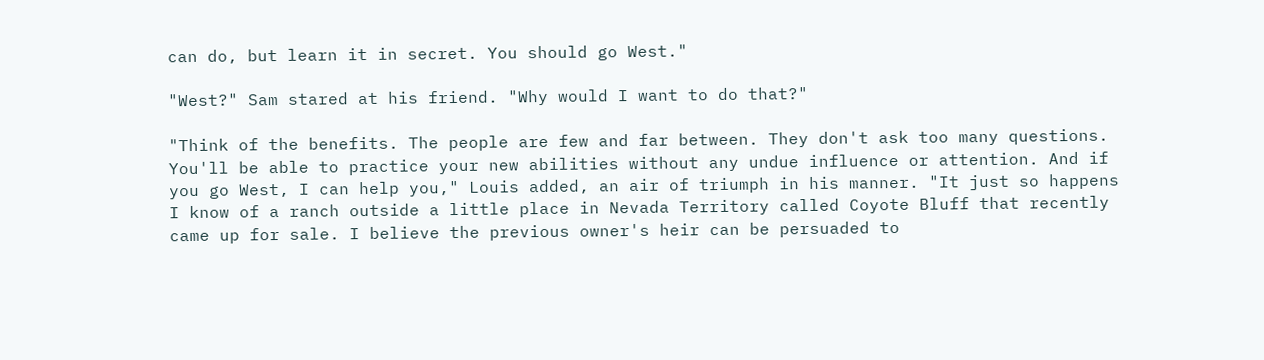can do, but learn it in secret. You should go West."

"West?" Sam stared at his friend. "Why would I want to do that?"

"Think of the benefits. The people are few and far between. They don't ask too many questions. You'll be able to practice your new abilities without any undue influence or attention. And if you go West, I can help you," Louis added, an air of triumph in his manner. "It just so happens I know of a ranch outside a little place in Nevada Territory called Coyote Bluff that recently came up for sale. I believe the previous owner's heir can be persuaded to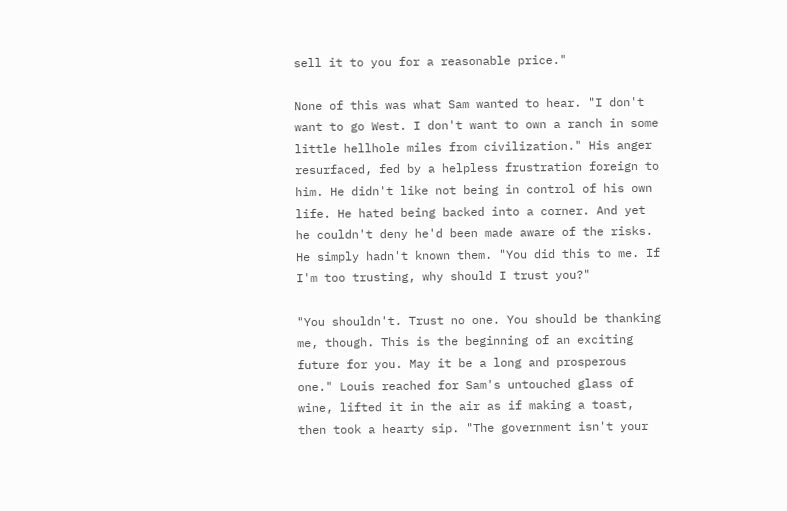sell it to you for a reasonable price."

None of this was what Sam wanted to hear. "I don't want to go West. I don't want to own a ranch in some little hellhole miles from civilization." His anger resurfaced, fed by a helpless frustration foreign to him. He didn't like not being in control of his own life. He hated being backed into a corner. And yet he couldn't deny he'd been made aware of the risks. He simply hadn't known them. "You did this to me. If I'm too trusting, why should I trust you?"

"You shouldn't. Trust no one. You should be thanking me, though. This is the beginning of an exciting future for you. May it be a long and prosperous one." Louis reached for Sam's untouched glass of wine, lifted it in the air as if making a toast, then took a hearty sip. "The government isn't your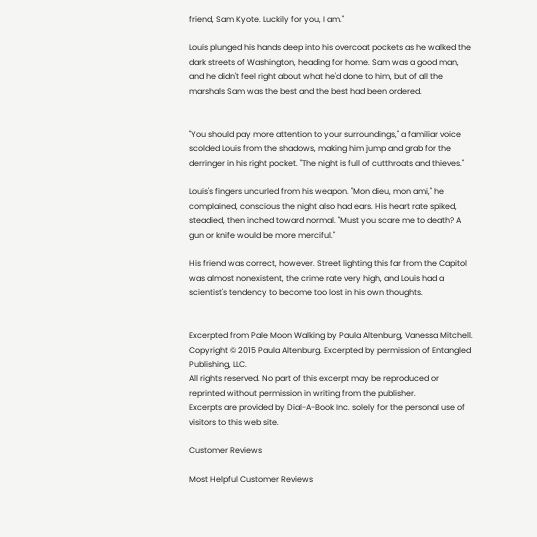friend, Sam Kyote. Luckily for you, I am."

Louis plunged his hands deep into his overcoat pockets as he walked the dark streets of Washington, heading for home. Sam was a good man, and he didn't feel right about what he'd done to him, but of all the marshals Sam was the best and the best had been ordered.


"You should pay more attention to your surroundings," a familiar voice scolded Louis from the shadows, making him jump and grab for the derringer in his right pocket. "The night is full of cutthroats and thieves."

Louis's fingers uncurled from his weapon. "Mon dieu, mon ami," he complained, conscious the night also had ears. His heart rate spiked, steadied, then inched toward normal. "Must you scare me to death? A gun or knife would be more merciful."

His friend was correct, however. Street lighting this far from the Capitol was almost nonexistent, the crime rate very high, and Louis had a scientist's tendency to become too lost in his own thoughts.


Excerpted from Pale Moon Walking by Paula Altenburg, Vanessa Mitchell. Copyright © 2015 Paula Altenburg. Excerpted by permission of Entangled Publishing, LLC.
All rights reserved. No part of this excerpt may be reproduced or reprinted without permission in writing from the publisher.
Excerpts are provided by Dial-A-Book Inc. solely for the personal use of visitors to this web site.

Customer Reviews

Most Helpful Customer Reviews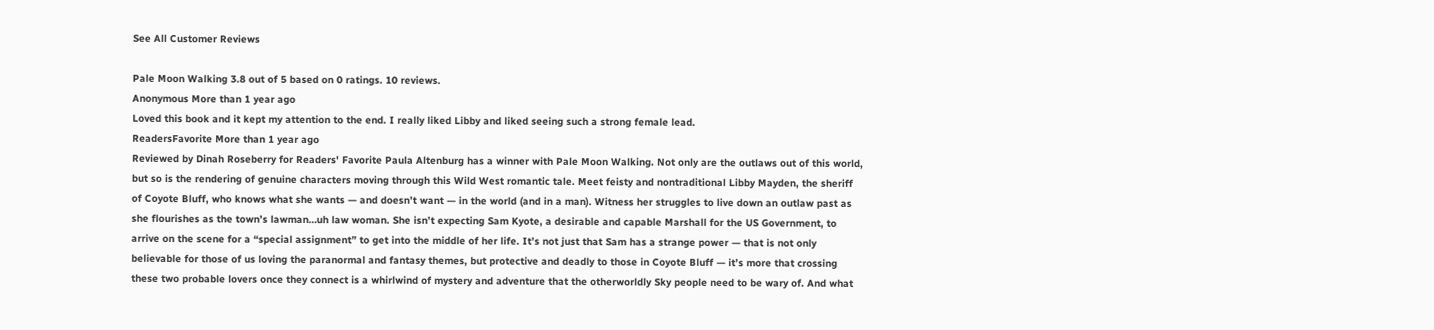See All Customer Reviews

Pale Moon Walking 3.8 out of 5 based on 0 ratings. 10 reviews.
Anonymous More than 1 year ago
Loved this book and it kept my attention to the end. I really liked Libby and liked seeing such a strong female lead.
ReadersFavorite More than 1 year ago
Reviewed by Dinah Roseberry for Readers' Favorite Paula Altenburg has a winner with Pale Moon Walking. Not only are the outlaws out of this world, but so is the rendering of genuine characters moving through this Wild West romantic tale. Meet feisty and nontraditional Libby Mayden, the sheriff of Coyote Bluff, who knows what she wants — and doesn’t want — in the world (and in a man). Witness her struggles to live down an outlaw past as she flourishes as the town’s lawman…uh law woman. She isn’t expecting Sam Kyote, a desirable and capable Marshall for the US Government, to arrive on the scene for a “special assignment” to get into the middle of her life. It’s not just that Sam has a strange power — that is not only believable for those of us loving the paranormal and fantasy themes, but protective and deadly to those in Coyote Bluff — it’s more that crossing these two probable lovers once they connect is a whirlwind of mystery and adventure that the otherworldly Sky people need to be wary of. And what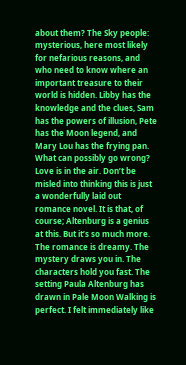about them? The Sky people: mysterious, here most likely for nefarious reasons, and who need to know where an important treasure to their world is hidden. Libby has the knowledge and the clues, Sam has the powers of illusion, Pete has the Moon legend, and Mary Lou has the frying pan. What can possibly go wrong? Love is in the air. Don’t be misled into thinking this is just a wonderfully laid out romance novel. It is that, of course; Altenburg is a genius at this. But it’s so much more. The romance is dreamy. The mystery draws you in. The characters hold you fast. The setting Paula Altenburg has drawn in Pale Moon Walking is perfect. I felt immediately like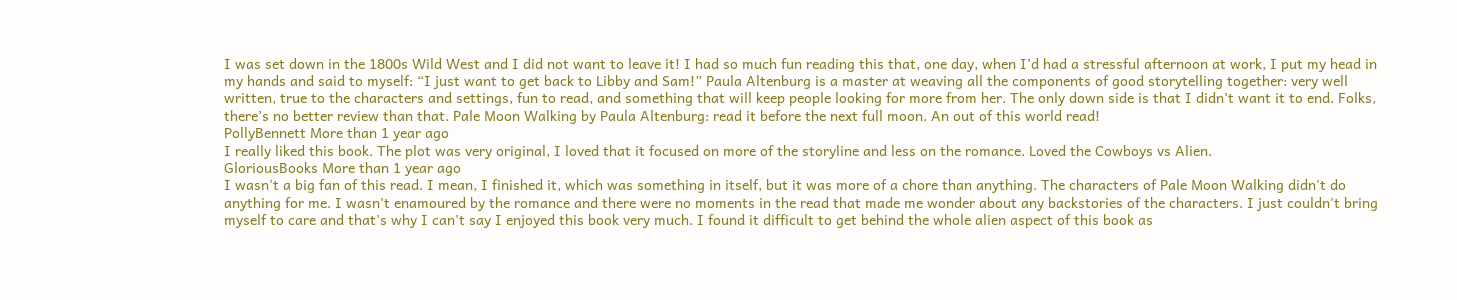I was set down in the 1800s Wild West and I did not want to leave it! I had so much fun reading this that, one day, when I’d had a stressful afternoon at work, I put my head in my hands and said to myself: “I just want to get back to Libby and Sam!” Paula Altenburg is a master at weaving all the components of good storytelling together: very well written, true to the characters and settings, fun to read, and something that will keep people looking for more from her. The only down side is that I didn’t want it to end. Folks, there’s no better review than that. Pale Moon Walking by Paula Altenburg: read it before the next full moon. An out of this world read!
PollyBennett More than 1 year ago
I really liked this book. The plot was very original, I loved that it focused on more of the storyline and less on the romance. Loved the Cowboys vs Alien.
GloriousBooks More than 1 year ago
I wasn't a big fan of this read. I mean, I finished it, which was something in itself, but it was more of a chore than anything. The characters of Pale Moon Walking didn't do anything for me. I wasn't enamoured by the romance and there were no moments in the read that made me wonder about any backstories of the characters. I just couldn't bring myself to care and that's why I can't say I enjoyed this book very much. I found it difficult to get behind the whole alien aspect of this book as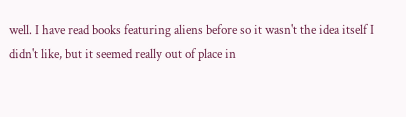well. I have read books featuring aliens before so it wasn't the idea itself I didn't like, but it seemed really out of place in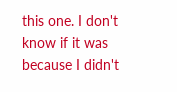this one. I don't know if it was because I didn't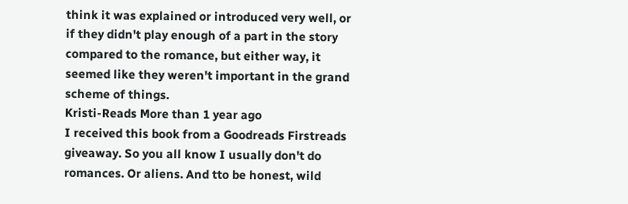think it was explained or introduced very well, or if they didn't play enough of a part in the story compared to the romance, but either way, it seemed like they weren't important in the grand scheme of things.
Kristi-Reads More than 1 year ago
I received this book from a Goodreads Firstreads giveaway. So you all know I usually don't do romances. Or aliens. And tto be honest, wild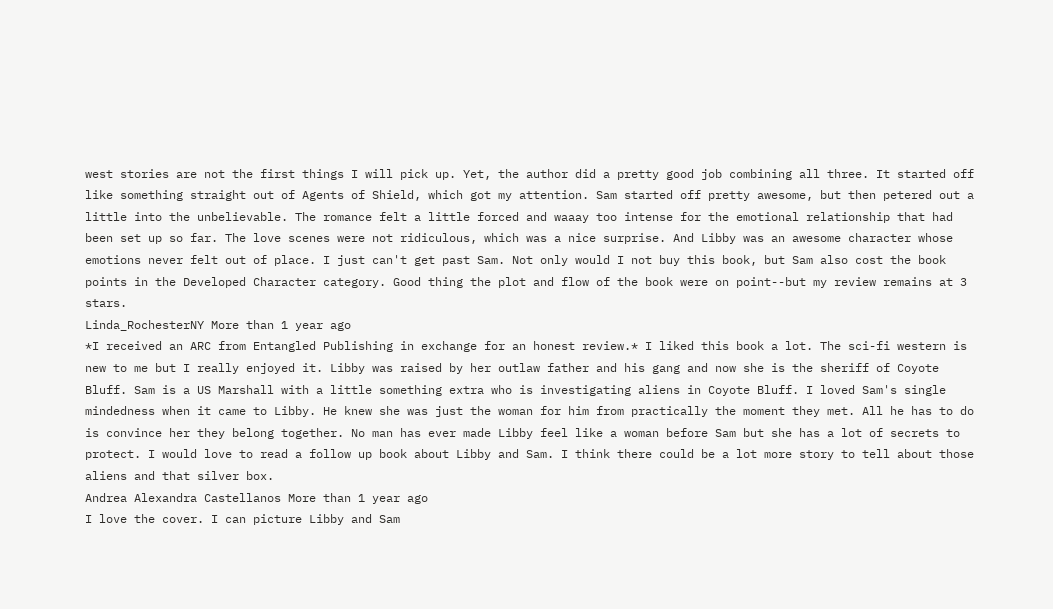west stories are not the first things I will pick up. Yet, the author did a pretty good job combining all three. It started off like something straight out of Agents of Shield, which got my attention. Sam started off pretty awesome, but then petered out a little into the unbelievable. The romance felt a little forced and waaay too intense for the emotional relationship that had been set up so far. The love scenes were not ridiculous, which was a nice surprise. And Libby was an awesome character whose emotions never felt out of place. I just can't get past Sam. Not only would I not buy this book, but Sam also cost the book points in the Developed Character category. Good thing the plot and flow of the book were on point--but my review remains at 3 stars.
Linda_RochesterNY More than 1 year ago
*I received an ARC from Entangled Publishing in exchange for an honest review.* I liked this book a lot. The sci-fi western is new to me but I really enjoyed it. Libby was raised by her outlaw father and his gang and now she is the sheriff of Coyote Bluff. Sam is a US Marshall with a little something extra who is investigating aliens in Coyote Bluff. I loved Sam's single mindedness when it came to Libby. He knew she was just the woman for him from practically the moment they met. All he has to do is convince her they belong together. No man has ever made Libby feel like a woman before Sam but she has a lot of secrets to protect. I would love to read a follow up book about Libby and Sam. I think there could be a lot more story to tell about those aliens and that silver box.
Andrea Alexandra Castellanos More than 1 year ago
I love the cover. I can picture Libby and Sam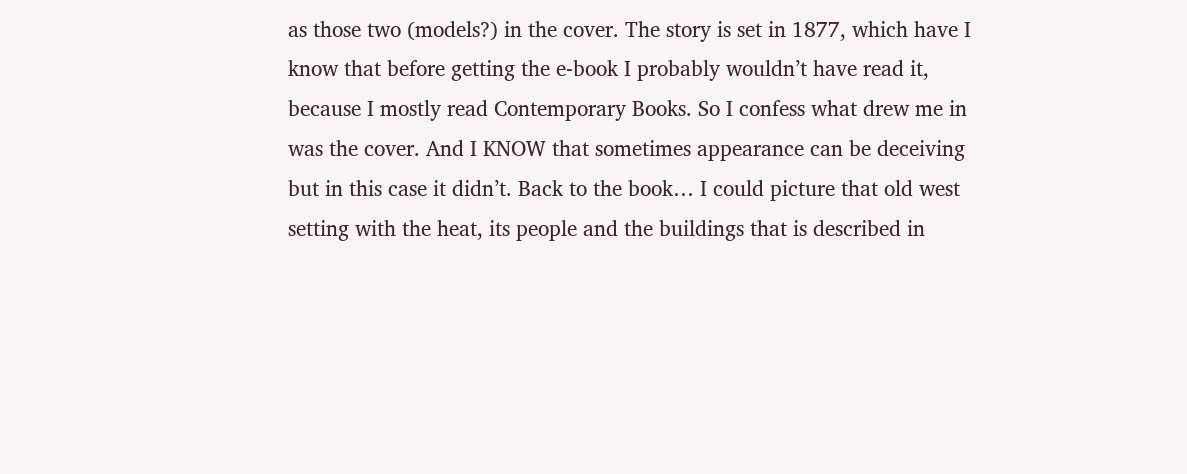as those two (models?) in the cover. The story is set in 1877, which have I know that before getting the e-book I probably wouldn’t have read it, because I mostly read Contemporary Books. So I confess what drew me in was the cover. And I KNOW that sometimes appearance can be deceiving but in this case it didn’t. Back to the book… I could picture that old west setting with the heat, its people and the buildings that is described in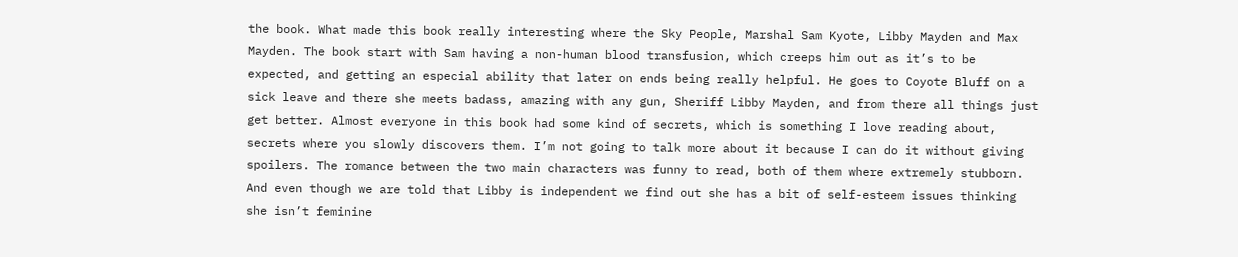the book. What made this book really interesting where the Sky People, Marshal Sam Kyote, Libby Mayden and Max Mayden. The book start with Sam having a non-human blood transfusion, which creeps him out as it’s to be expected, and getting an especial ability that later on ends being really helpful. He goes to Coyote Bluff on a sick leave and there she meets badass, amazing with any gun, Sheriff Libby Mayden, and from there all things just get better. Almost everyone in this book had some kind of secrets, which is something I love reading about, secrets where you slowly discovers them. I’m not going to talk more about it because I can do it without giving spoilers. The romance between the two main characters was funny to read, both of them where extremely stubborn. And even though we are told that Libby is independent we find out she has a bit of self-esteem issues thinking she isn’t feminine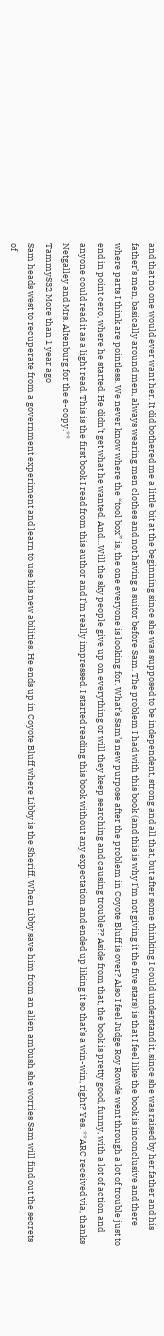and that no one would ever want her. It did bothered me a little bit at the beginning since she was supposed to be independent, strong and all that, but after some thinking I could understand it, since she was raised by her father and his father’s men, basically around men, always wearing men clothes and not having a suitor before Sam. The problem I had with this book (and this is why I’m not giving it the five stars) is that I feel like the book is inconclusive and there where parts I think are pointless. We never know where the “tool box” is, the one everyone is looking for. What’s Sam’s new purpose after the problem in Coyote Bluff is over? Also I feel Judge Roy Rowde went through a lot of trouble just to end in point cero, where he started. He didn’t get what he wanted. And…Will the sky people give up on everything or will they keep searching and causing trouble?? Aside from that, the book is pretty good, funny, with a lot of action and anyone could read it as a light read. This is the first book I read from this author and I’m really impressed. I started reading this book without any expectation and ended up liking it so that’s a win-win, right? Yes. **ARC received via, thanks Netgalley and Mrs. Altenburg for the e-copy.**
TammyS32 More than 1 year ago
Sam heads west to recuperate from a government experiment and learn to use his new abilities. He ends up in Coyote Bluff where Libby is the Sheriff. When Libby save him from an alien ambush she worries Sam will find out the secrets of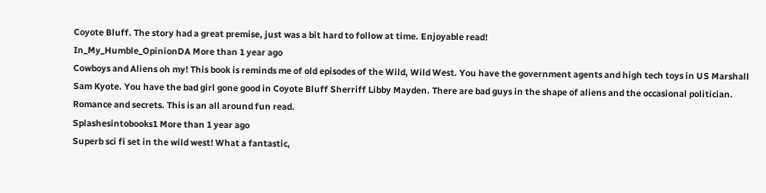Coyote Bluff. The story had a great premise, just was a bit hard to follow at time. Enjoyable read!
In_My_Humble_OpinionDA More than 1 year ago
Cowboys and Aliens oh my! This book is reminds me of old episodes of the Wild, Wild West. You have the government agents and high tech toys in US Marshall Sam Kyote. You have the bad girl gone good in Coyote Bluff Sherriff Libby Mayden. There are bad guys in the shape of aliens and the occasional politician. Romance and secrets. This is an all around fun read.
Splashesintobooks1 More than 1 year ago
Superb sci fi set in the wild west! What a fantastic,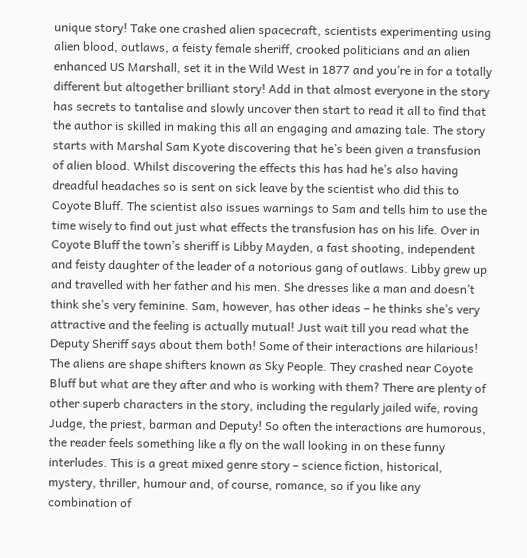unique story! Take one crashed alien spacecraft, scientists experimenting using alien blood, outlaws, a feisty female sheriff, crooked politicians and an alien enhanced US Marshall, set it in the Wild West in 1877 and you’re in for a totally different but altogether brilliant story! Add in that almost everyone in the story has secrets to tantalise and slowly uncover then start to read it all to find that the author is skilled in making this all an engaging and amazing tale. The story starts with Marshal Sam Kyote discovering that he’s been given a transfusion of alien blood. Whilst discovering the effects this has had he’s also having dreadful headaches so is sent on sick leave by the scientist who did this to Coyote Bluff. The scientist also issues warnings to Sam and tells him to use the time wisely to find out just what effects the transfusion has on his life. Over in Coyote Bluff the town’s sheriff is Libby Mayden, a fast shooting, independent and feisty daughter of the leader of a notorious gang of outlaws. Libby grew up and travelled with her father and his men. She dresses like a man and doesn’t think she’s very feminine. Sam, however, has other ideas – he thinks she’s very attractive and the feeling is actually mutual! Just wait till you read what the Deputy Sheriff says about them both! Some of their interactions are hilarious! The aliens are shape shifters known as Sky People. They crashed near Coyote Bluff but what are they after and who is working with them? There are plenty of other superb characters in the story, including the regularly jailed wife, roving Judge, the priest, barman and Deputy! So often the interactions are humorous, the reader feels something like a fly on the wall looking in on these funny interludes. This is a great mixed genre story – science fiction, historical, mystery, thriller, humour and, of course, romance, so if you like any combination of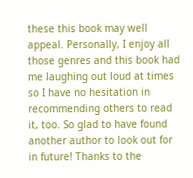these this book may well appeal. Personally, I enjoy all those genres and this book had me laughing out loud at times so I have no hesitation in recommending others to read it, too. So glad to have found another author to look out for in future! Thanks to the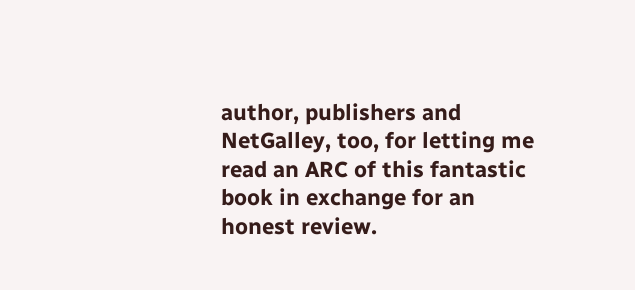author, publishers and NetGalley, too, for letting me read an ARC of this fantastic book in exchange for an honest review.